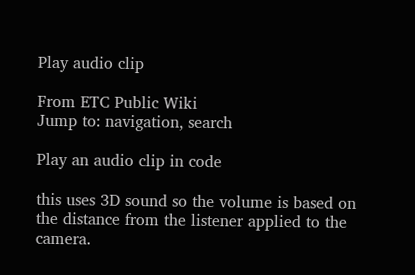Play audio clip

From ETC Public Wiki
Jump to: navigation, search

Play an audio clip in code

this uses 3D sound so the volume is based on the distance from the listener applied to the camera.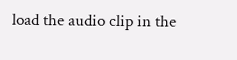load the audio clip in the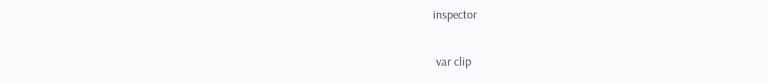inspector

 var clip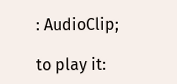: AudioClip;

to play it: